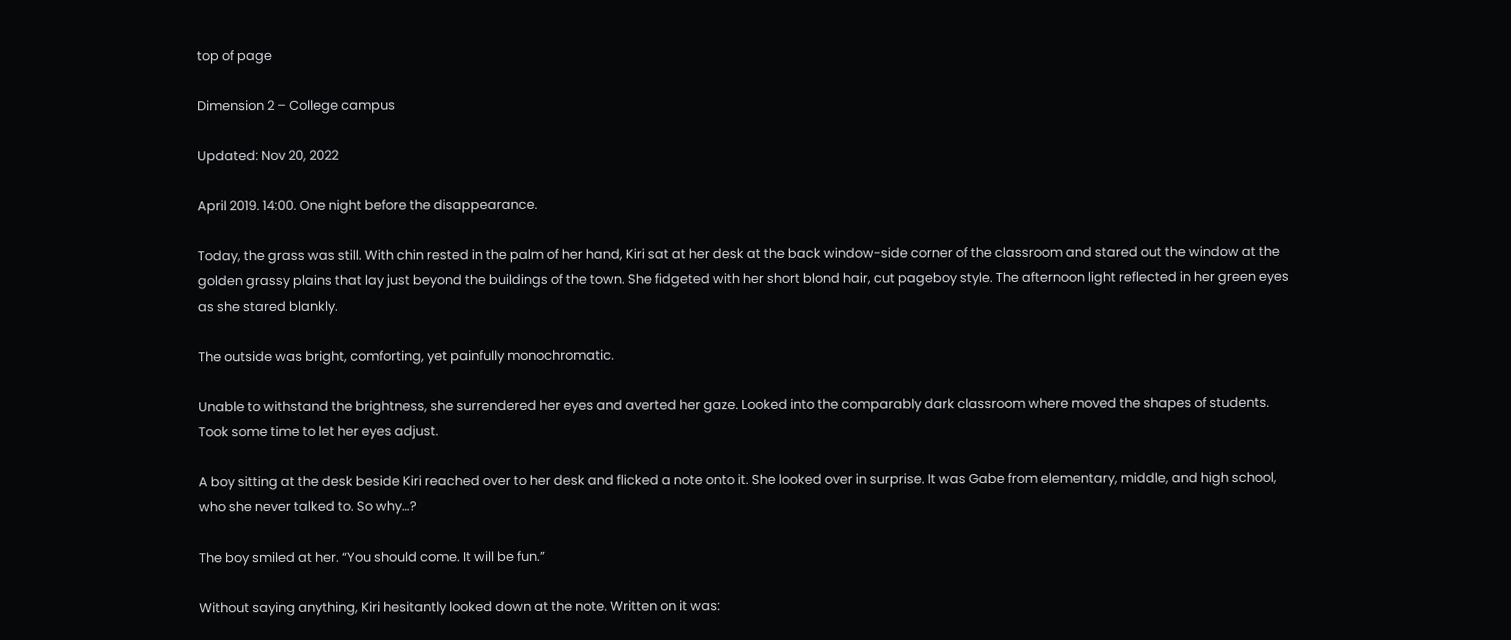top of page

Dimension 2 – College campus

Updated: Nov 20, 2022

April 2019. 14:00. One night before the disappearance.

Today, the grass was still. With chin rested in the palm of her hand, Kiri sat at her desk at the back window-side corner of the classroom and stared out the window at the golden grassy plains that lay just beyond the buildings of the town. She fidgeted with her short blond hair, cut pageboy style. The afternoon light reflected in her green eyes as she stared blankly.

The outside was bright, comforting, yet painfully monochromatic.

Unable to withstand the brightness, she surrendered her eyes and averted her gaze. Looked into the comparably dark classroom where moved the shapes of students. Took some time to let her eyes adjust.

A boy sitting at the desk beside Kiri reached over to her desk and flicked a note onto it. She looked over in surprise. It was Gabe from elementary, middle, and high school, who she never talked to. So why…?

The boy smiled at her. “You should come. It will be fun.”

Without saying anything, Kiri hesitantly looked down at the note. Written on it was: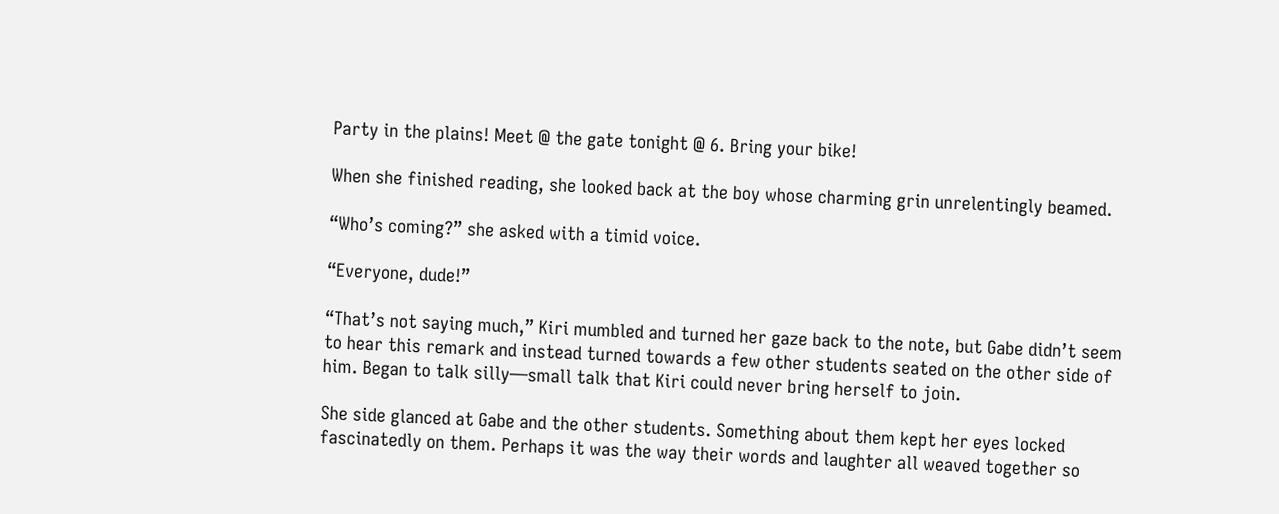Party in the plains! Meet @ the gate tonight @ 6. Bring your bike!

When she finished reading, she looked back at the boy whose charming grin unrelentingly beamed.

“Who’s coming?” she asked with a timid voice.

“Everyone, dude!”

“That’s not saying much,” Kiri mumbled and turned her gaze back to the note, but Gabe didn’t seem to hear this remark and instead turned towards a few other students seated on the other side of him. Began to talk silly—small talk that Kiri could never bring herself to join.

She side glanced at Gabe and the other students. Something about them kept her eyes locked fascinatedly on them. Perhaps it was the way their words and laughter all weaved together so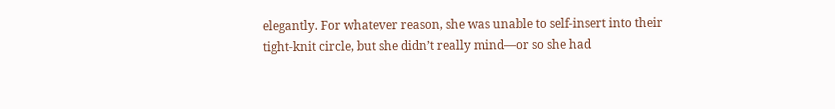elegantly. For whatever reason, she was unable to self-insert into their tight-knit circle, but she didn’t really mind—or so she had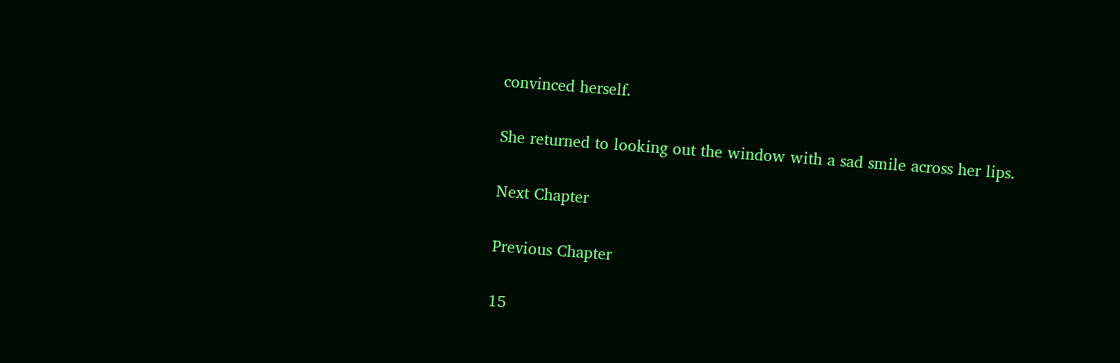convinced herself.

She returned to looking out the window with a sad smile across her lips.

Next Chapter

Previous Chapter

15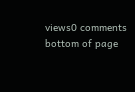views0 comments
bottom of page